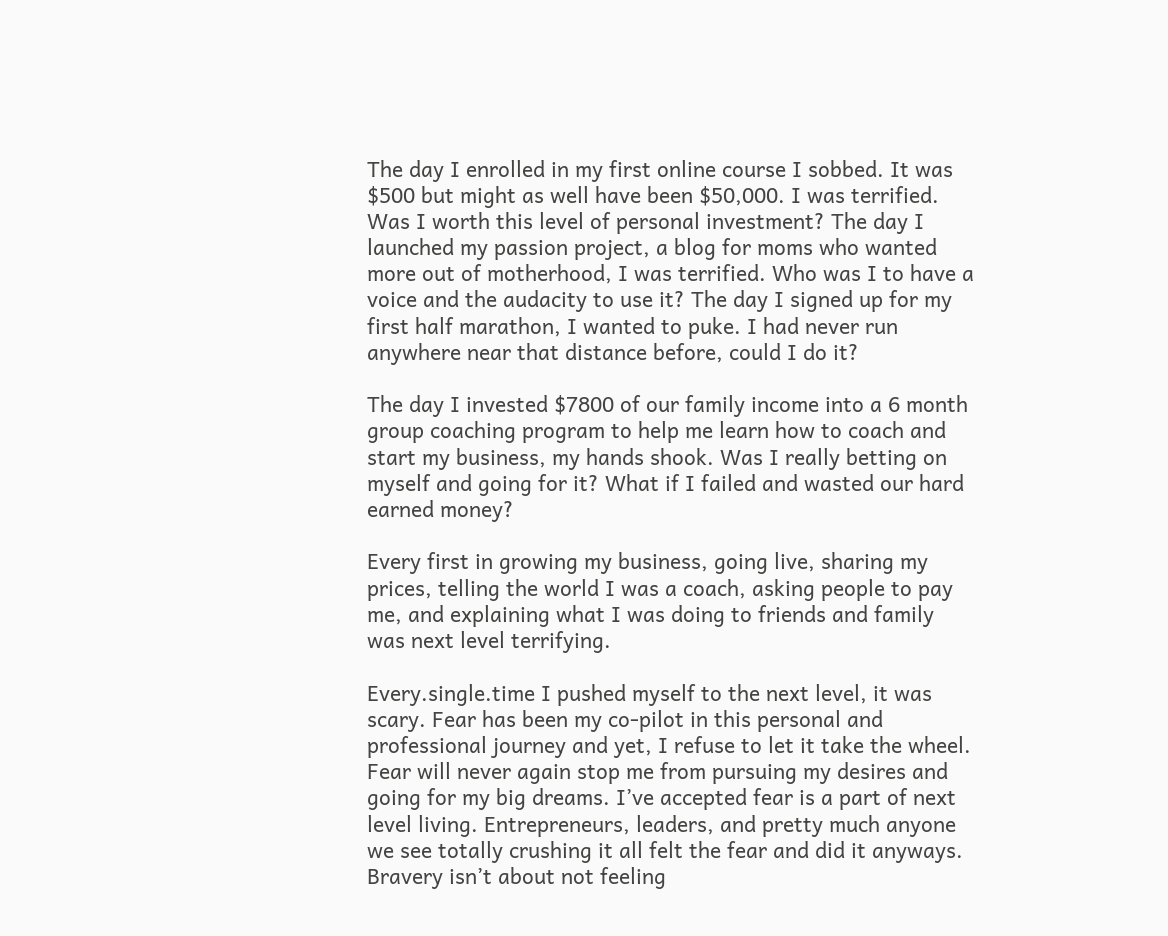The day I enrolled in my first online course I sobbed. It was $500 but might as well have been $50,000. I was terrified. Was I worth this level of personal investment? The day I launched my passion project, a blog for moms who wanted more out of motherhood, I was terrified. Who was I to have a voice and the audacity to use it? The day I signed up for my first half marathon, I wanted to puke. I had never run anywhere near that distance before, could I do it?

The day I invested $7800 of our family income into a 6 month group coaching program to help me learn how to coach and start my business, my hands shook. Was I really betting on myself and going for it? What if I failed and wasted our hard earned money?

Every first in growing my business, going live, sharing my prices, telling the world I was a coach, asking people to pay me, and explaining what I was doing to friends and family was next level terrifying.

Every.single.time I pushed myself to the next level, it was scary. Fear has been my co-pilot in this personal and professional journey and yet, I refuse to let it take the wheel. Fear will never again stop me from pursuing my desires and going for my big dreams. I’ve accepted fear is a part of next level living. Entrepreneurs, leaders, and pretty much anyone we see totally crushing it all felt the fear and did it anyways. Bravery isn’t about not feeling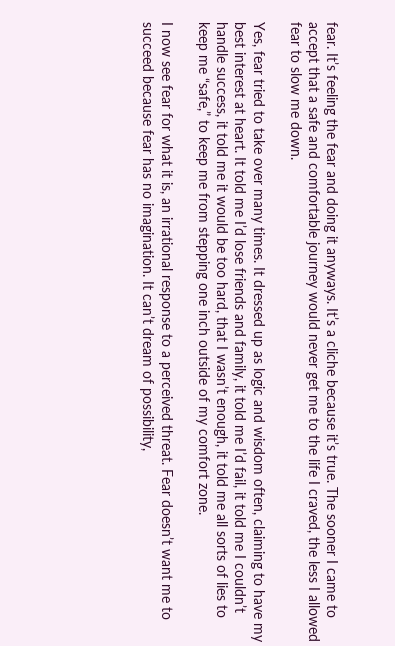fear. It’s feeling the fear and doing it anyways. It’s a cliche because it’s true. The sooner I came to accept that a safe and comfortable journey would never get me to the life I craved, the less I allowed fear to slow me down.

Yes, fear tried to take over many times. It dressed up as logic and wisdom often, claiming to have my best interest at heart. It told me I’d lose friends and family, it told me I’d fail, it told me I couldn’t handle success, it told me it would be too hard, that I wasn’t enough, it told me all sorts of lies to keep me “safe,” to keep me from stepping one inch outside of my comfort zone.

I now see fear for what it is, an irrational response to a perceived threat. Fear doesn’t want me to succeed because fear has no imagination. It can’t dream of possibility,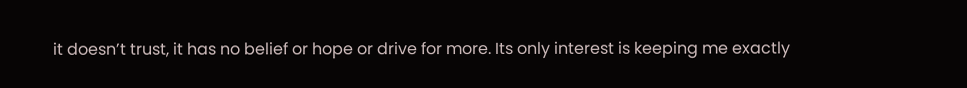it doesn’t trust, it has no belief or hope or drive for more. Its only interest is keeping me exactly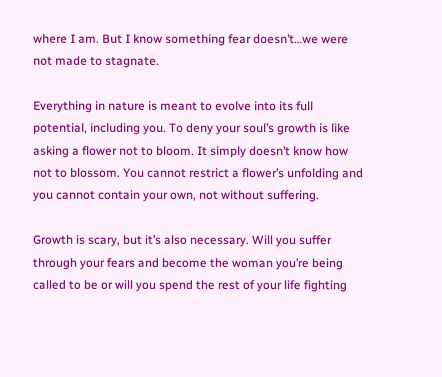where I am. But I know something fear doesn’t…we were not made to stagnate.

Everything in nature is meant to evolve into its full potential, including you. To deny your soul’s growth is like asking a flower not to bloom. It simply doesn’t know how not to blossom. You cannot restrict a flower’s unfolding and you cannot contain your own, not without suffering.

Growth is scary, but it’s also necessary. Will you suffer through your fears and become the woman you’re being called to be or will you spend the rest of your life fighting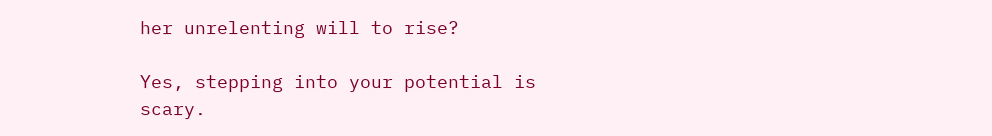her unrelenting will to rise?

Yes, stepping into your potential is scary.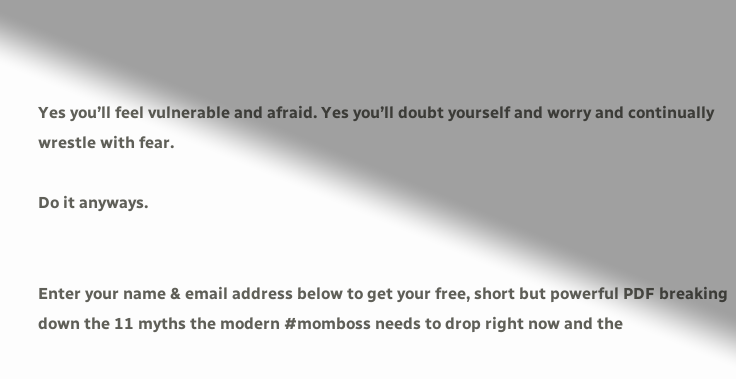Yes you’ll feel vulnerable and afraid. Yes you’ll doubt yourself and worry and continually wrestle with fear.

Do it anyways.


Enter your name & email address below to get your free, short but powerful PDF breaking down the 11 myths the modern #momboss needs to drop right now and the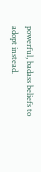powerful, badass beliefs to adopt instead.